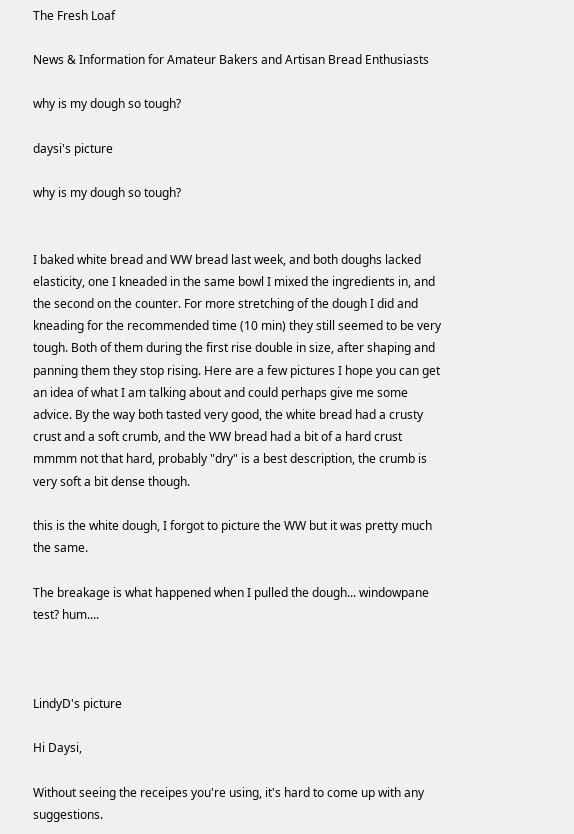The Fresh Loaf

News & Information for Amateur Bakers and Artisan Bread Enthusiasts

why is my dough so tough?

daysi's picture

why is my dough so tough?


I baked white bread and WW bread last week, and both doughs lacked elasticity, one I kneaded in the same bowl I mixed the ingredients in, and the second on the counter. For more stretching of the dough I did and kneading for the recommended time (10 min) they still seemed to be very tough. Both of them during the first rise double in size, after shaping and panning them they stop rising. Here are a few pictures I hope you can get an idea of what I am talking about and could perhaps give me some advice. By the way both tasted very good, the white bread had a crusty crust and a soft crumb, and the WW bread had a bit of a hard crust mmmm not that hard, probably "dry" is a best description, the crumb is very soft a bit dense though.

this is the white dough, I forgot to picture the WW but it was pretty much the same.

The breakage is what happened when I pulled the dough... windowpane test? hum....



LindyD's picture

Hi Daysi,

Without seeing the receipes you're using, it's hard to come up with any suggestions.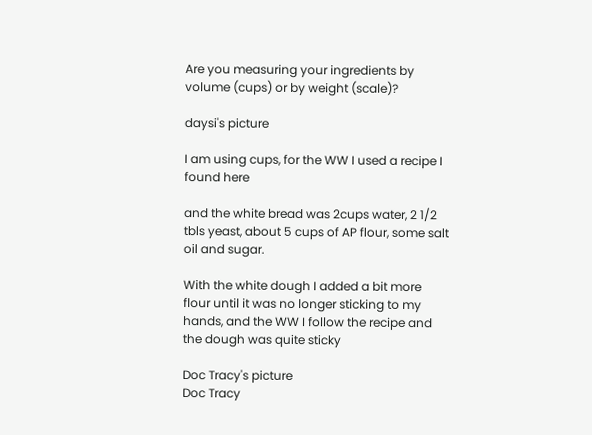Are you measuring your ingredients by volume (cups) or by weight (scale)?

daysi's picture

I am using cups, for the WW I used a recipe I found here

and the white bread was 2cups water, 2 1/2 tbls yeast, about 5 cups of AP flour, some salt oil and sugar.

With the white dough I added a bit more flour until it was no longer sticking to my hands, and the WW I follow the recipe and the dough was quite sticky

Doc Tracy's picture
Doc Tracy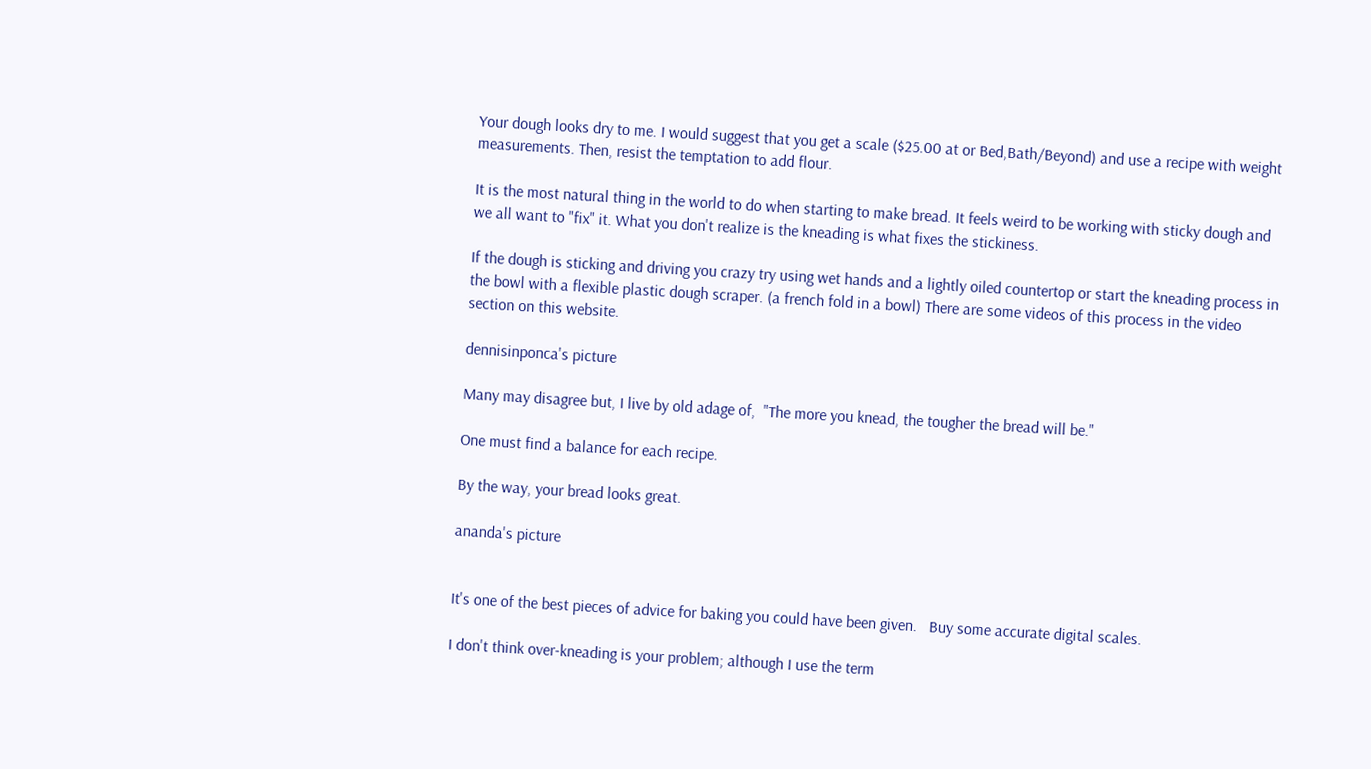Your dough looks dry to me. I would suggest that you get a scale ($25.00 at or Bed,Bath/Beyond) and use a recipe with weight measurements. Then, resist the temptation to add flour.

It is the most natural thing in the world to do when starting to make bread. It feels weird to be working with sticky dough and we all want to "fix" it. What you don't realize is the kneading is what fixes the stickiness.

If the dough is sticking and driving you crazy try using wet hands and a lightly oiled countertop or start the kneading process in the bowl with a flexible plastic dough scraper. (a french fold in a bowl) There are some videos of this process in the video section on this website.

dennisinponca's picture

Many may disagree but, I live by old adage of,  "The more you knead, the tougher the bread will be."

One must find a balance for each recipe.

By the way, your bread looks great.

ananda's picture


It's one of the best pieces of advice for baking you could have been given.   Buy some accurate digital scales.

I don't think over-kneading is your problem; although I use the term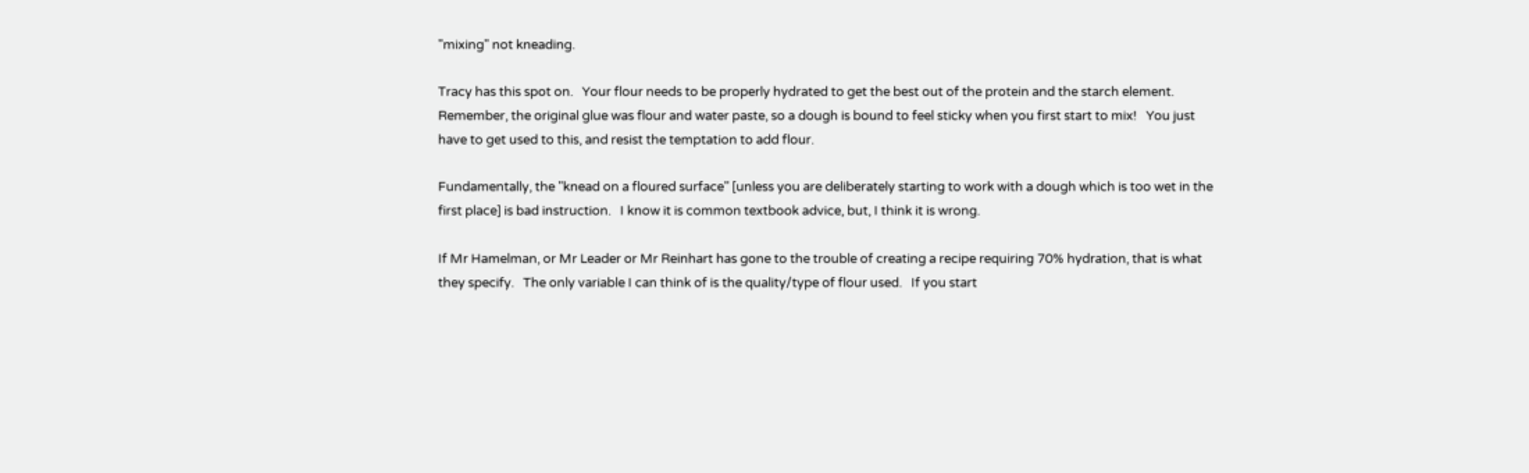"mixing" not kneading.

Tracy has this spot on.   Your flour needs to be properly hydrated to get the best out of the protein and the starch element.   Remember, the original glue was flour and water paste, so a dough is bound to feel sticky when you first start to mix!   You just have to get used to this, and resist the temptation to add flour.

Fundamentally, the "knead on a floured surface" [unless you are deliberately starting to work with a dough which is too wet in the first place] is bad instruction.   I know it is common textbook advice, but, I think it is wrong.

If Mr Hamelman, or Mr Leader or Mr Reinhart has gone to the trouble of creating a recipe requiring 70% hydration, that is what they specify.   The only variable I can think of is the quality/type of flour used.   If you start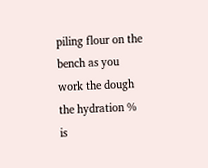piling flour on the bench as you work the dough the hydration % is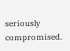seriously compromised.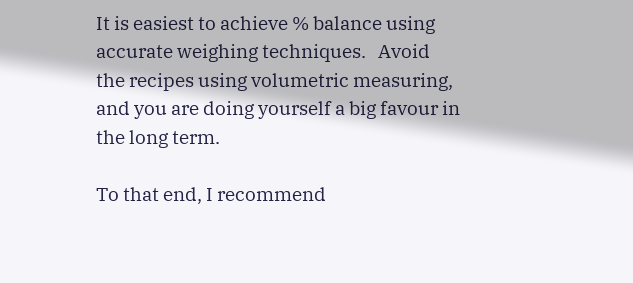It is easiest to achieve % balance using accurate weighing techniques.   Avoid the recipes using volumetric measuring, and you are doing yourself a big favour in the long term.

To that end, I recommend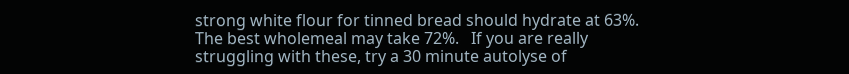strong white flour for tinned bread should hydrate at 63%.   The best wholemeal may take 72%.   If you are really struggling with these, try a 30 minute autolyse of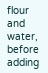flour and water, before adding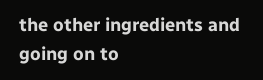the other ingredients and going on to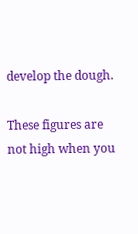develop the dough.

These figures are not high when you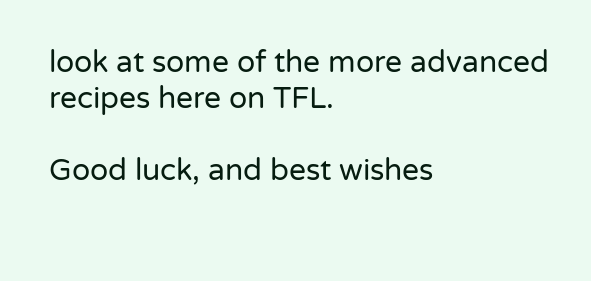look at some of the more advanced recipes here on TFL.

Good luck, and best wishes